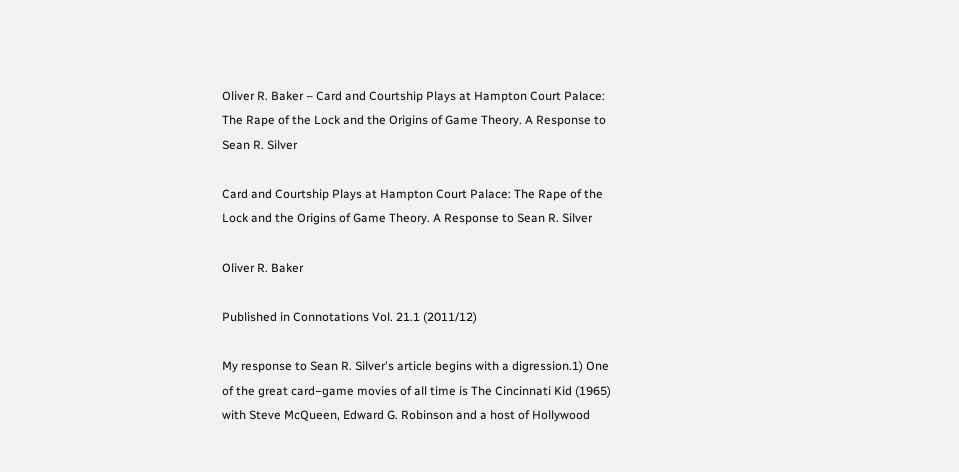Oliver R. Baker – Card and Courtship Plays at Hampton Court Palace: The Rape of the Lock and the Origins of Game Theory. A Response to Sean R. Silver

Card and Courtship Plays at Hampton Court Palace: The Rape of the Lock and the Origins of Game Theory. A Response to Sean R. Silver

Oliver R. Baker

Published in Connotations Vol. 21.1 (2011/12)

My response to Sean R. Silver's article begins with a digression.1) One of the great card−game movies of all time is The Cincinnati Kid (1965) with Steve McQueen, Edward G. Robinson and a host of Hollywood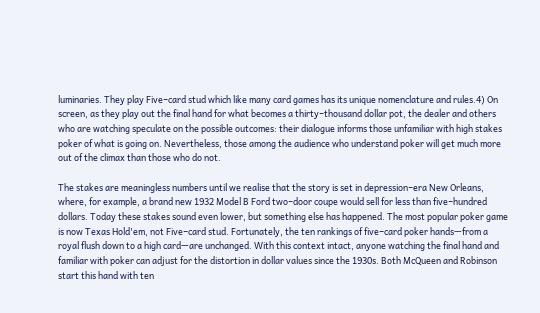luminaries. They play Five−card stud which like many card games has its unique nomenclature and rules.4) On screen, as they play out the final hand for what becomes a thirty−thousand dollar pot, the dealer and others who are watching speculate on the possible outcomes: their dialogue informs those unfamiliar with high stakes poker of what is going on. Nevertheless, those among the audience who understand poker will get much more out of the climax than those who do not.

The stakes are meaningless numbers until we realise that the story is set in depression−era New Orleans, where, for example, a brand new 1932 Model B Ford two−door coupe would sell for less than five−hundred dollars. Today these stakes sound even lower, but something else has happened. The most popular poker game is now Texas Hold'em, not Five−card stud. Fortunately, the ten rankings of five−card poker hands—from a royal flush down to a high card—are unchanged. With this context intact, anyone watching the final hand and familiar with poker can adjust for the distortion in dollar values since the 1930s. Both McQueen and Robinson start this hand with ten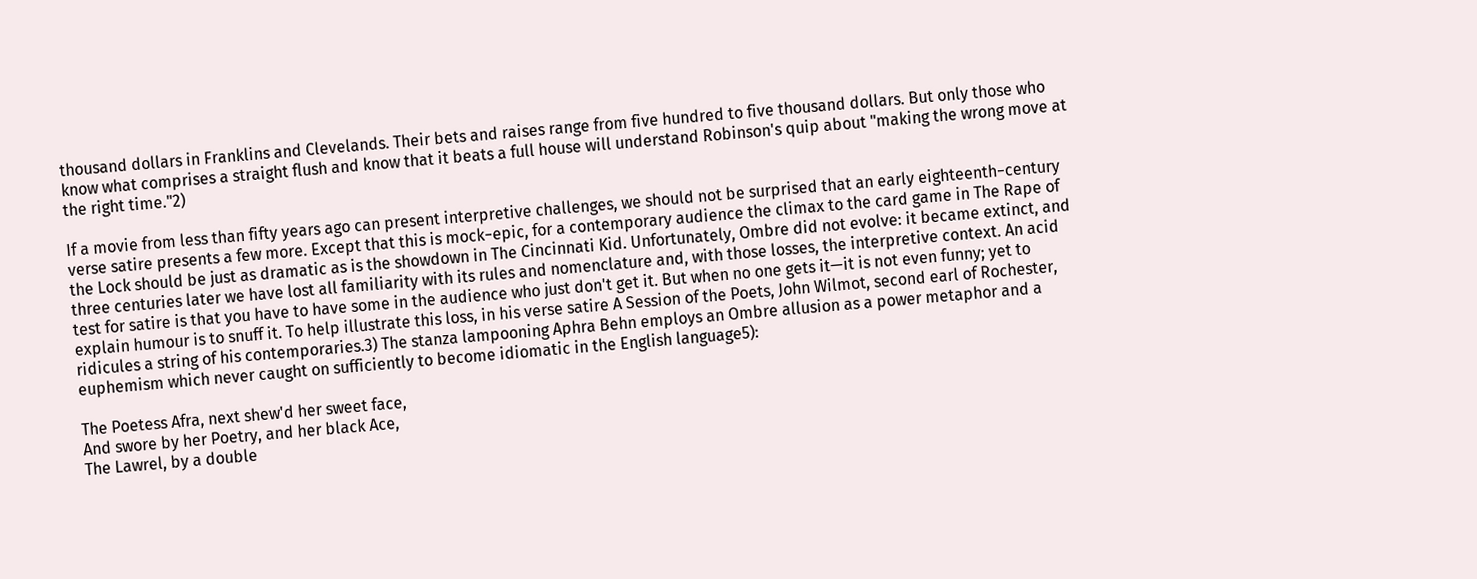thousand dollars in Franklins and Clevelands. Their bets and raises range from five hundred to five thousand dollars. But only those who know what comprises a straight flush and know that it beats a full house will understand Robinson's quip about "making the wrong move at the right time."2)

If a movie from less than fifty years ago can present interpretive challenges, we should not be surprised that an early eighteenth−century verse satire presents a few more. Except that this is mock−epic, for a contemporary audience the climax to the card game in The Rape of the Lock should be just as dramatic as is the showdown in The Cincinnati Kid. Unfortunately, Ombre did not evolve: it became extinct, and three centuries later we have lost all familiarity with its rules and nomenclature and, with those losses, the interpretive context. An acid test for satire is that you have to have some in the audience who just don't get it. But when no one gets it—it is not even funny; yet to explain humour is to snuff it. To help illustrate this loss, in his verse satire A Session of the Poets, John Wilmot, second earl of Rochester, ridicules a string of his contemporaries.3) The stanza lampooning Aphra Behn employs an Ombre allusion as a power metaphor and a euphemism which never caught on sufficiently to become idiomatic in the English language5):

The Poetess Afra, next shew'd her sweet face,
And swore by her Poetry, and her black Ace,
The Lawrel, by a double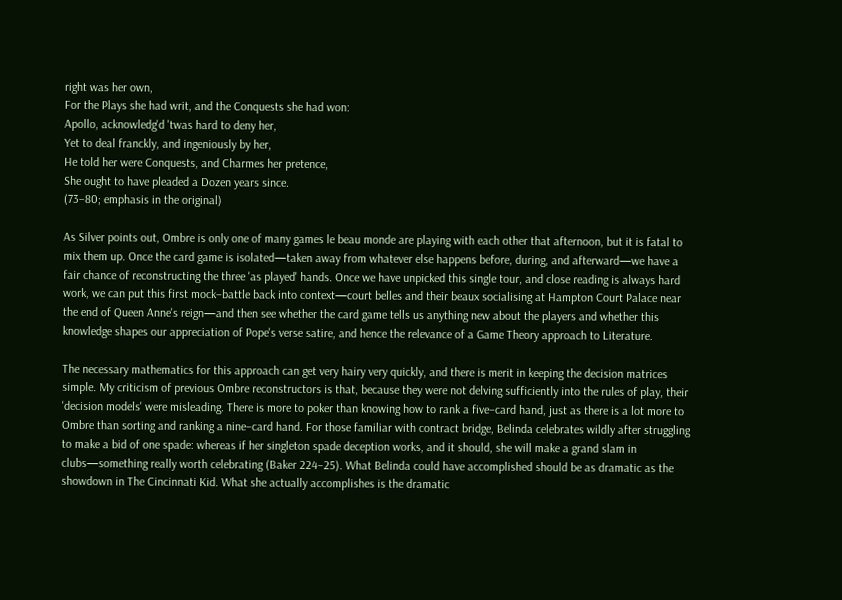right was her own,
For the Plays she had writ, and the Conquests she had won:
Apollo, acknowledg'd 'twas hard to deny her,
Yet to deal franckly, and ingeniously by her,
He told her were Conquests, and Charmes her pretence,
She ought to have pleaded a Dozen years since.
(73−80; emphasis in the original)

As Silver points out, Ombre is only one of many games le beau monde are playing with each other that afternoon, but it is fatal to mix them up. Once the card game is isolated—taken away from whatever else happens before, during, and afterward—we have a fair chance of reconstructing the three 'as played' hands. Once we have unpicked this single tour, and close reading is always hard work, we can put this first mock−battle back into context—court belles and their beaux socialising at Hampton Court Palace near the end of Queen Anne's reign—and then see whether the card game tells us anything new about the players and whether this knowledge shapes our appreciation of Pope's verse satire, and hence the relevance of a Game Theory approach to Literature.

The necessary mathematics for this approach can get very hairy very quickly, and there is merit in keeping the decision matrices simple. My criticism of previous Ombre reconstructors is that, because they were not delving sufficiently into the rules of play, their 'decision models' were misleading. There is more to poker than knowing how to rank a five−card hand, just as there is a lot more to Ombre than sorting and ranking a nine−card hand. For those familiar with contract bridge, Belinda celebrates wildly after struggling to make a bid of one spade: whereas if her singleton spade deception works, and it should, she will make a grand slam in clubs—something really worth celebrating (Baker 224−25). What Belinda could have accomplished should be as dramatic as the showdown in The Cincinnati Kid. What she actually accomplishes is the dramatic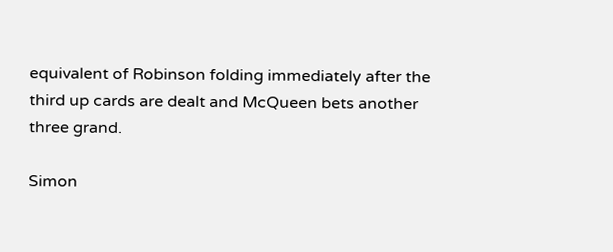equivalent of Robinson folding immediately after the third up cards are dealt and McQueen bets another three grand.

Simon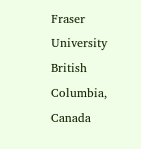Fraser University
British Columbia, Canada